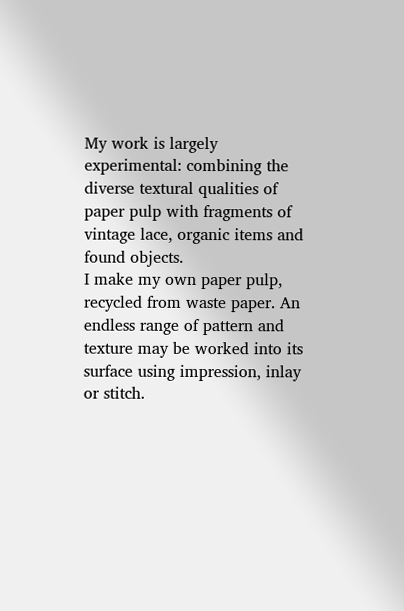My work is largely experimental: combining the diverse textural qualities of paper pulp with fragments of vintage lace, organic items and found objects.
I make my own paper pulp, recycled from waste paper. An endless range of pattern and texture may be worked into its surface using impression, inlay or stitch.